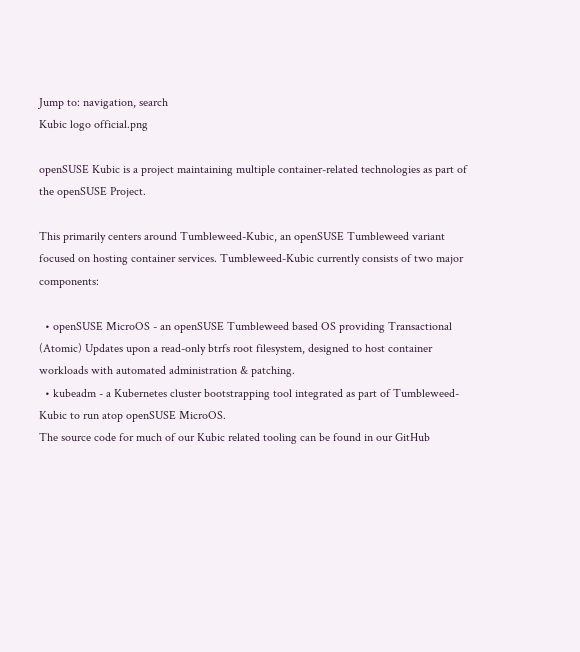Jump to: navigation, search
Kubic logo official.png

openSUSE Kubic is a project maintaining multiple container-related technologies as part of the openSUSE Project.

This primarily centers around Tumbleweed-Kubic, an openSUSE Tumbleweed variant focused on hosting container services. Tumbleweed-Kubic currently consists of two major components:

  • openSUSE MicroOS - an openSUSE Tumbleweed based OS providing Transactional (Atomic) Updates upon a read-only btrfs root filesystem, designed to host container workloads with automated administration & patching.
  • kubeadm - a Kubernetes cluster bootstrapping tool integrated as part of Tumbleweed-Kubic to run atop openSUSE MicroOS.
The source code for much of our Kubic related tooling can be found in our GitHub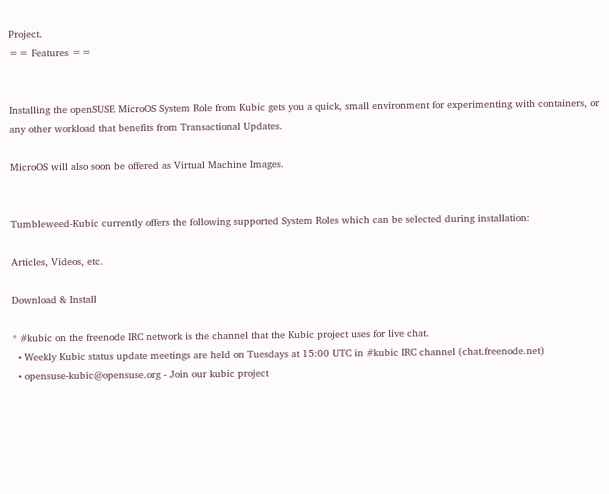Project.
== Features ==


Installing the openSUSE MicroOS System Role from Kubic gets you a quick, small environment for experimenting with containers, or any other workload that benefits from Transactional Updates.

MicroOS will also soon be offered as Virtual Machine Images.


Tumbleweed-Kubic currently offers the following supported System Roles which can be selected during installation:

Articles, Videos, etc.

Download & Install

* #kubic on the freenode IRC network is the channel that the Kubic project uses for live chat.
  • Weekly Kubic status update meetings are held on Tuesdays at 15:00 UTC in #kubic IRC channel (chat.freenode.net)
  • opensuse-kubic@opensuse.org - Join our kubic project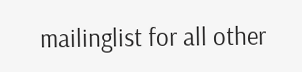mailinglist for all other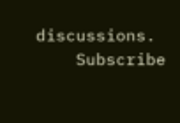discussions.
    Subscribe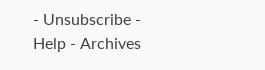- Unsubscribe - Help - Archives